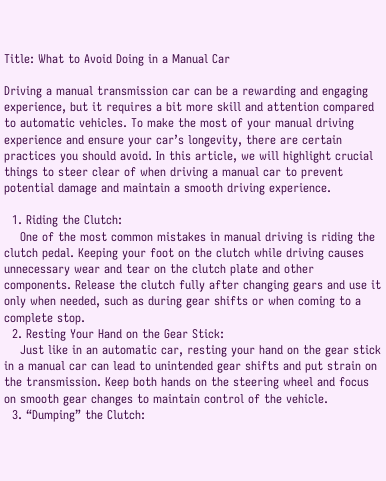Title: What to Avoid Doing in a Manual Car

Driving a manual transmission car can be a rewarding and engaging experience, but it requires a bit more skill and attention compared to automatic vehicles. To make the most of your manual driving experience and ensure your car’s longevity, there are certain practices you should avoid. In this article, we will highlight crucial things to steer clear of when driving a manual car to prevent potential damage and maintain a smooth driving experience.

  1. Riding the Clutch:
    One of the most common mistakes in manual driving is riding the clutch pedal. Keeping your foot on the clutch while driving causes unnecessary wear and tear on the clutch plate and other components. Release the clutch fully after changing gears and use it only when needed, such as during gear shifts or when coming to a complete stop.
  2. Resting Your Hand on the Gear Stick:
    Just like in an automatic car, resting your hand on the gear stick in a manual car can lead to unintended gear shifts and put strain on the transmission. Keep both hands on the steering wheel and focus on smooth gear changes to maintain control of the vehicle.
  3. “Dumping” the Clutch: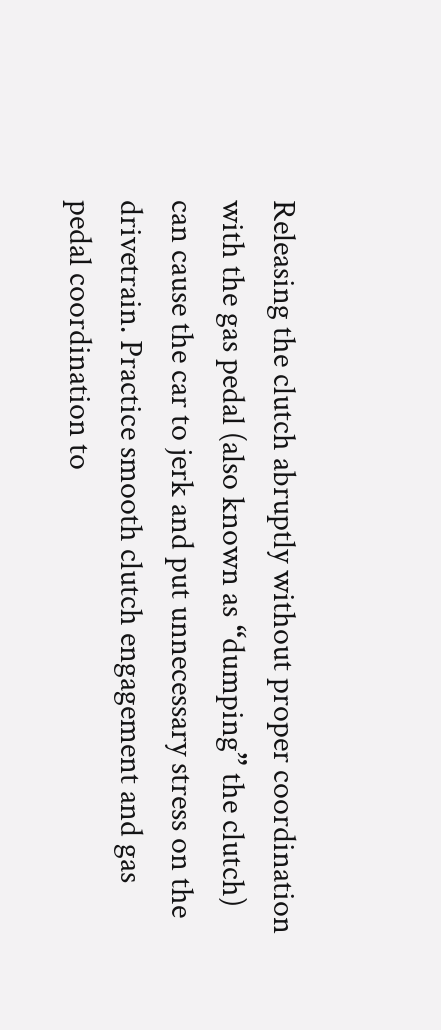Releasing the clutch abruptly without proper coordination with the gas pedal (also known as “dumping” the clutch) can cause the car to jerk and put unnecessary stress on the drivetrain. Practice smooth clutch engagement and gas pedal coordination to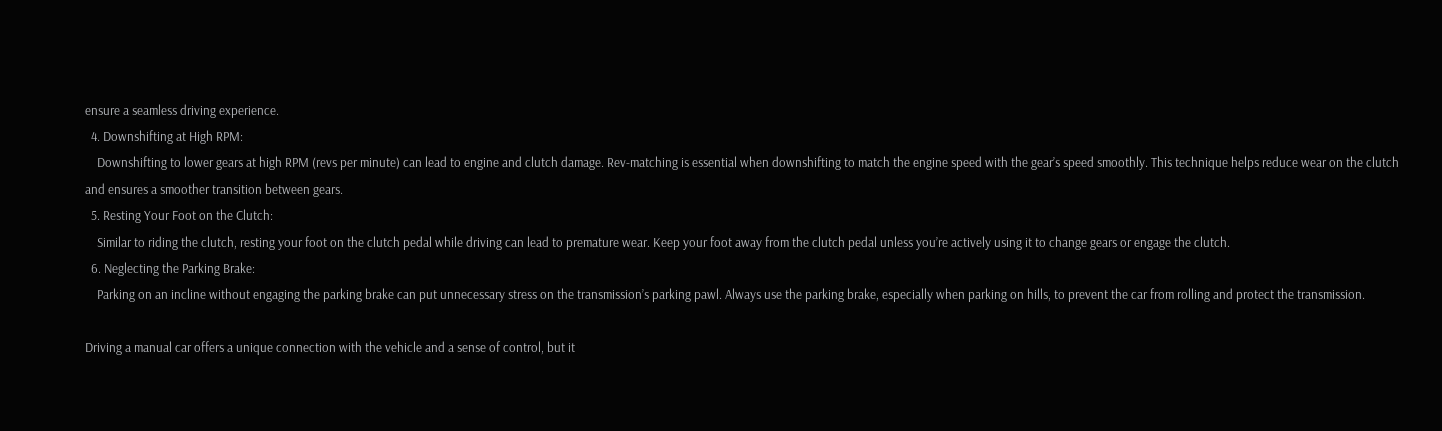ensure a seamless driving experience.
  4. Downshifting at High RPM:
    Downshifting to lower gears at high RPM (revs per minute) can lead to engine and clutch damage. Rev-matching is essential when downshifting to match the engine speed with the gear’s speed smoothly. This technique helps reduce wear on the clutch and ensures a smoother transition between gears.
  5. Resting Your Foot on the Clutch:
    Similar to riding the clutch, resting your foot on the clutch pedal while driving can lead to premature wear. Keep your foot away from the clutch pedal unless you’re actively using it to change gears or engage the clutch.
  6. Neglecting the Parking Brake:
    Parking on an incline without engaging the parking brake can put unnecessary stress on the transmission’s parking pawl. Always use the parking brake, especially when parking on hills, to prevent the car from rolling and protect the transmission.

Driving a manual car offers a unique connection with the vehicle and a sense of control, but it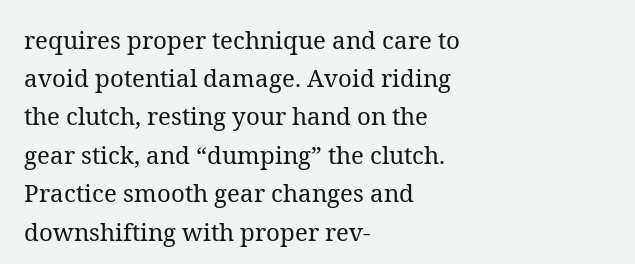requires proper technique and care to avoid potential damage. Avoid riding the clutch, resting your hand on the gear stick, and “dumping” the clutch. Practice smooth gear changes and downshifting with proper rev-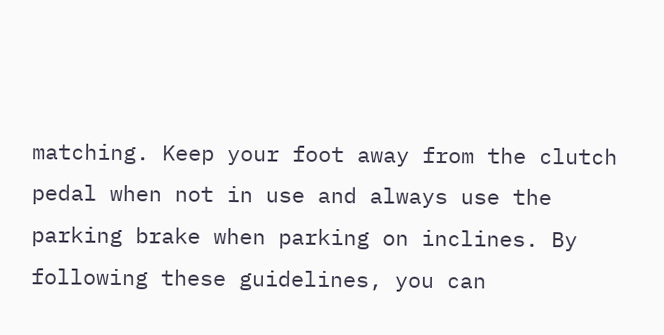matching. Keep your foot away from the clutch pedal when not in use and always use the parking brake when parking on inclines. By following these guidelines, you can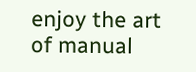enjoy the art of manual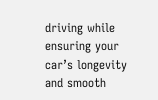driving while ensuring your car’s longevity and smooth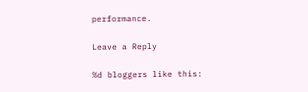performance.

Leave a Reply

%d bloggers like this: